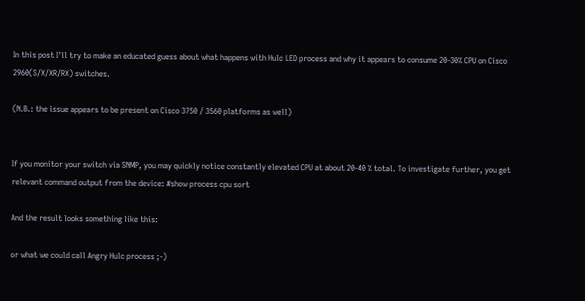In this post I'll try to make an educated guess about what happens with Hulc LED process and why it appears to consume 20-30% CPU on Cisco 2960(S/X/XR/RX) switches.

(N.B.: the issue appears to be present on Cisco 3750 / 3560 platforms as well)


If you monitor your switch via SNMP, you may quickly notice constantly elevated CPU at about 20-40 % total. To investigate further, you get relevant command output from the device: #show process cpu sort

And the result looks something like this:

or what we could call Angry Hulc process ;-)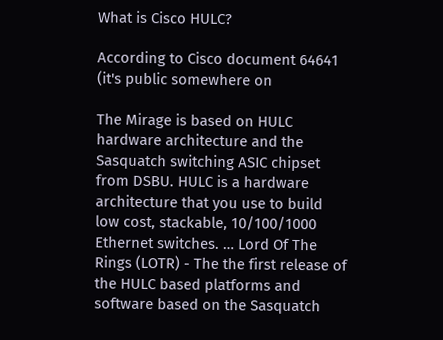What is Cisco HULC?

According to Cisco document 64641 (it's public somewhere on

The Mirage is based on HULC hardware architecture and the Sasquatch switching ASIC chipset from DSBU. HULC is a hardware architecture that you use to build low cost, stackable, 10/100/1000 Ethernet switches. … Lord Of The Rings (LOTR) - The the first release of the HULC based platforms and software based on the Sasquatch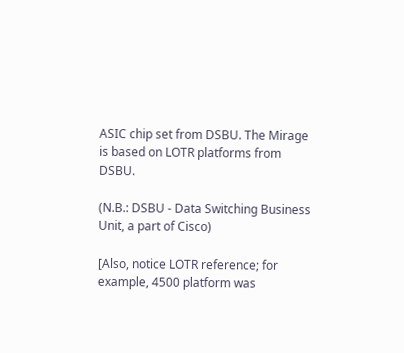ASIC chip set from DSBU. The Mirage is based on LOTR platforms from DSBU.

(N.B.: DSBU - Data Switching Business Unit, a part of Cisco)

[Also, notice LOTR reference; for example, 4500 platform was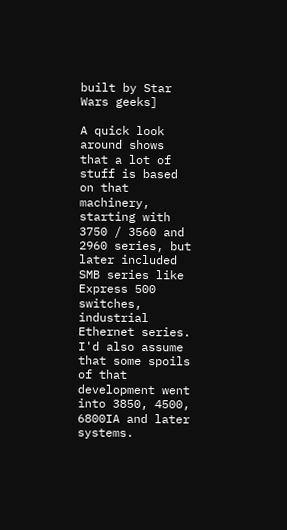built by Star Wars geeks]

A quick look around shows that a lot of stuff is based on that machinery, starting with 3750 / 3560 and 2960 series, but later included SMB series like Express 500 switches, industrial Ethernet series. I'd also assume that some spoils of that development went into 3850, 4500, 6800IA and later systems.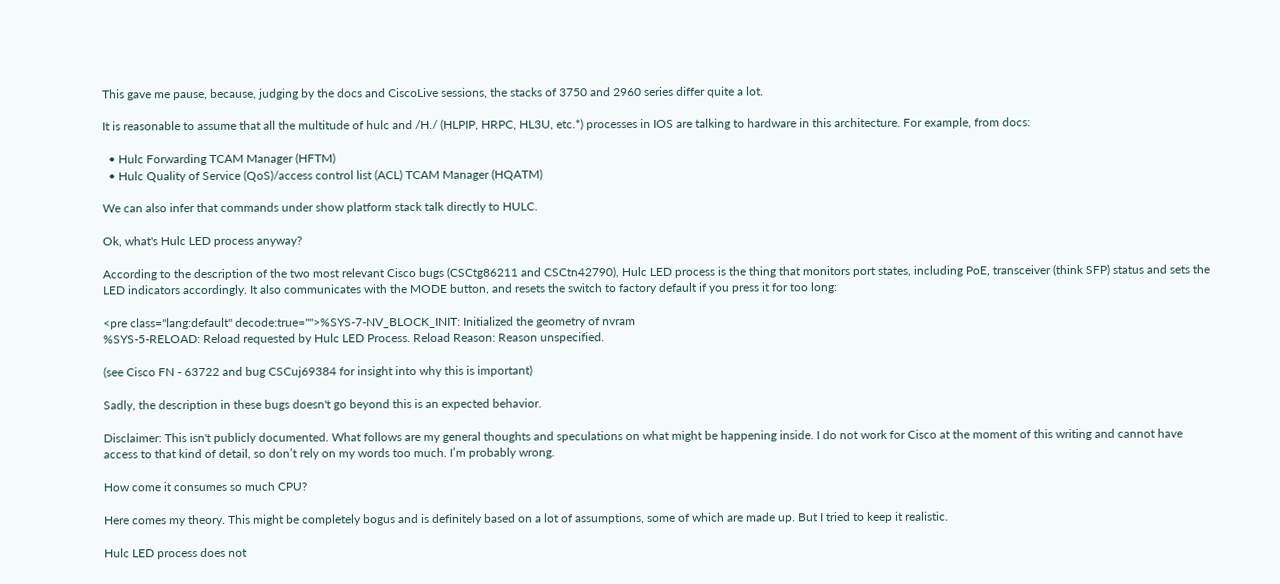This gave me pause, because, judging by the docs and CiscoLive sessions, the stacks of 3750 and 2960 series differ quite a lot.

It is reasonable to assume that all the multitude of hulc and /H./ (HLPIP, HRPC, HL3U, etc.*) processes in IOS are talking to hardware in this architecture. For example, from docs:

  • Hulc Forwarding TCAM Manager (HFTM)
  • Hulc Quality of Service (QoS)/access control list (ACL) TCAM Manager (HQATM)

We can also infer that commands under show platform stack talk directly to HULC.

Ok, what's Hulc LED process anyway?

According to the description of the two most relevant Cisco bugs (CSCtg86211 and CSCtn42790), Hulc LED process is the thing that monitors port states, including PoE, transceiver (think SFP) status and sets the LED indicators accordingly. It also communicates with the MODE button, and resets the switch to factory default if you press it for too long:

<pre class="lang:default" decode:true="">%SYS-7-NV_BLOCK_INIT: Initialized the geometry of nvram
%SYS-5-RELOAD: Reload requested by Hulc LED Process. Reload Reason: Reason unspecified.

(see Cisco FN - 63722 and bug CSCuj69384 for insight into why this is important)

Sadly, the description in these bugs doesn't go beyond this is an expected behavior.

Disclaimer: This isn't publicly documented. What follows are my general thoughts and speculations on what might be happening inside. I do not work for Cisco at the moment of this writing and cannot have access to that kind of detail, so don’t rely on my words too much. I’m probably wrong.

How come it consumes so much CPU?

Here comes my theory. This might be completely bogus and is definitely based on a lot of assumptions, some of which are made up. But I tried to keep it realistic.

Hulc LED process does not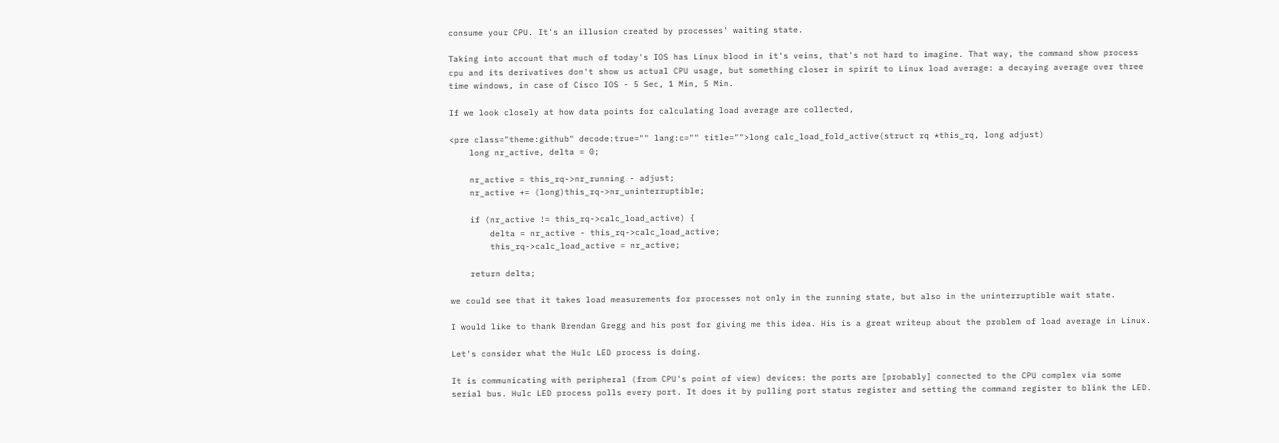consume your CPU. It's an illusion created by processes' waiting state.

Taking into account that much of today's IOS has Linux blood in it's veins, that's not hard to imagine. That way, the command show process cpu and its derivatives don't show us actual CPU usage, but something closer in spirit to Linux load average: a decaying average over three time windows, in case of Cisco IOS - 5 Sec, 1 Min, 5 Min.

If we look closely at how data points for calculating load average are collected,

<pre class="theme:github" decode:true="" lang:c="" title="">long calc_load_fold_active(struct rq *this_rq, long adjust)
    long nr_active, delta = 0;

    nr_active = this_rq->nr_running - adjust;
    nr_active += (long)this_rq->nr_uninterruptible;

    if (nr_active != this_rq->calc_load_active) {
        delta = nr_active - this_rq->calc_load_active;
        this_rq->calc_load_active = nr_active;

    return delta;

we could see that it takes load measurements for processes not only in the running state, but also in the uninterruptible wait state.

I would like to thank Brendan Gregg and his post for giving me this idea. His is a great writeup about the problem of load average in Linux.

Let's consider what the Hulc LED process is doing.

It is communicating with peripheral (from CPU's point of view) devices: the ports are [probably] connected to the CPU complex via some serial bus. Hulc LED process polls every port. It does it by pulling port status register and setting the command register to blink the LED.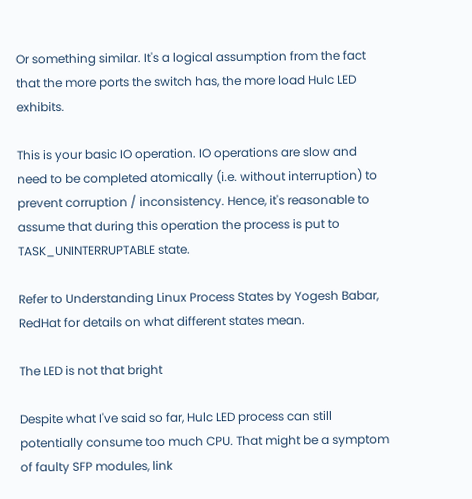Or something similar. It's a logical assumption from the fact that the more ports the switch has, the more load Hulc LED exhibits.

This is your basic IO operation. IO operations are slow and need to be completed atomically (i.e. without interruption) to prevent corruption / inconsistency. Hence, it's reasonable to assume that during this operation the process is put to TASK_UNINTERRUPTABLE state.

Refer to Understanding Linux Process States by Yogesh Babar, RedHat for details on what different states mean.

The LED is not that bright

Despite what I've said so far, Hulc LED process can still potentially consume too much CPU. That might be a symptom of faulty SFP modules, link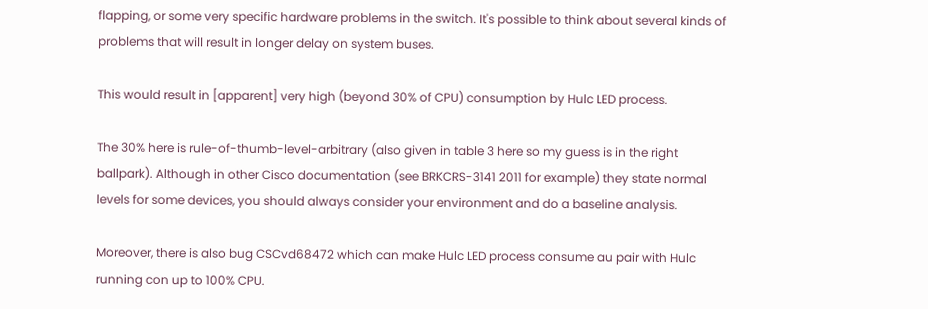flapping, or some very specific hardware problems in the switch. It's possible to think about several kinds of problems that will result in longer delay on system buses.

This would result in [apparent] very high (beyond 30% of CPU) consumption by Hulc LED process.

The 30% here is rule-of-thumb-level-arbitrary (also given in table 3 here so my guess is in the right ballpark). Although in other Cisco documentation (see BRKCRS-3141 2011 for example) they state normal levels for some devices, you should always consider your environment and do a baseline analysis.

Moreover, there is also bug CSCvd68472 which can make Hulc LED process consume au pair with Hulc running con up to 100% CPU.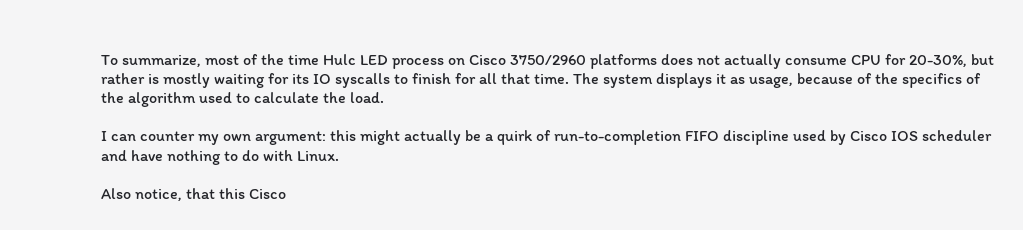To summarize, most of the time Hulc LED process on Cisco 3750/2960 platforms does not actually consume CPU for 20-30%, but rather is mostly waiting for its IO syscalls to finish for all that time. The system displays it as usage, because of the specifics of the algorithm used to calculate the load.

I can counter my own argument: this might actually be a quirk of run-to-completion FIFO discipline used by Cisco IOS scheduler and have nothing to do with Linux.

Also notice, that this Cisco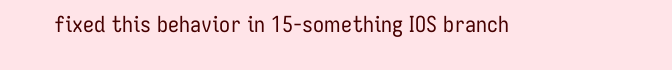fixed this behavior in 15-something IOS branch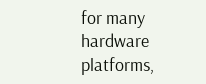for many hardware platforms,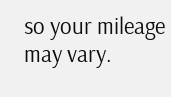so your mileage may vary.